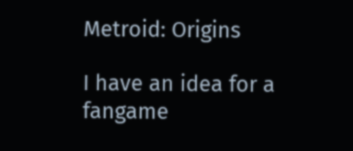Metroid: Origins

I have an idea for a fangame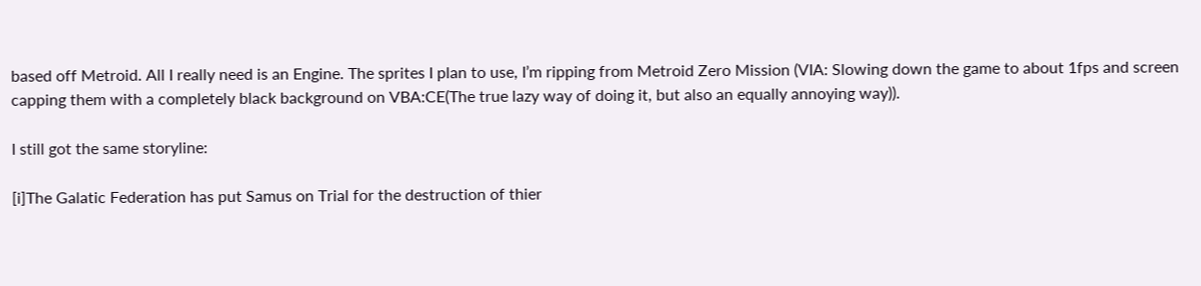based off Metroid. All I really need is an Engine. The sprites I plan to use, I’m ripping from Metroid Zero Mission (VIA: Slowing down the game to about 1fps and screen capping them with a completely black background on VBA:CE(The true lazy way of doing it, but also an equally annoying way)).

I still got the same storyline:

[i]The Galatic Federation has put Samus on Trial for the destruction of thier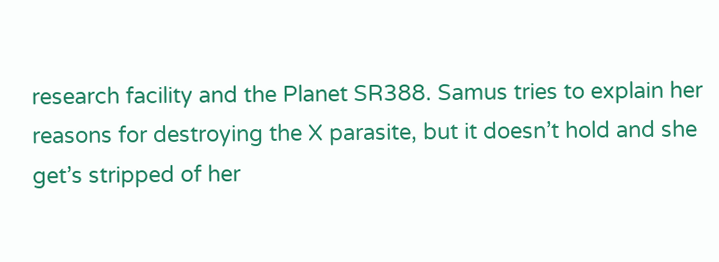research facility and the Planet SR388. Samus tries to explain her reasons for destroying the X parasite, but it doesn’t hold and she get’s stripped of her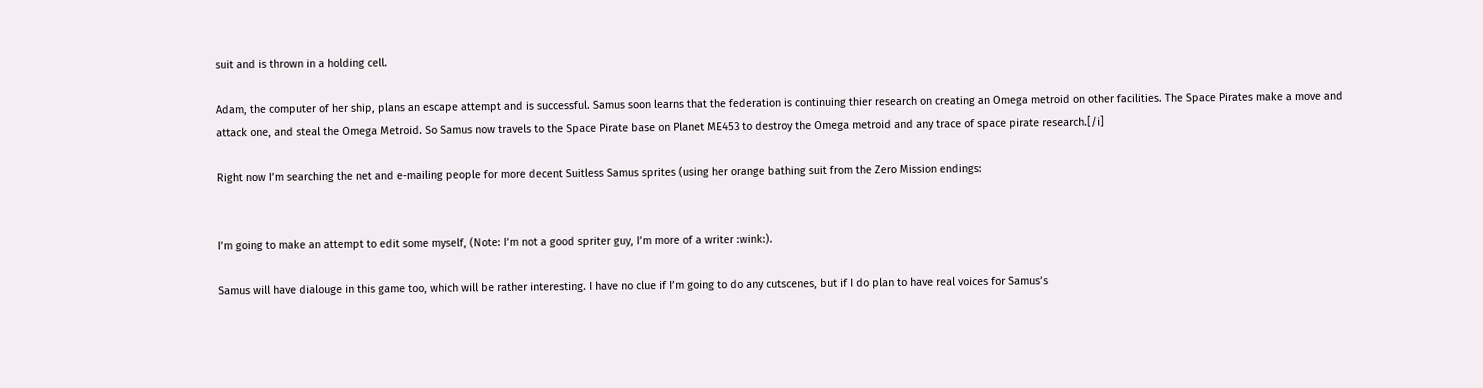suit and is thrown in a holding cell.

Adam, the computer of her ship, plans an escape attempt and is successful. Samus soon learns that the federation is continuing thier research on creating an Omega metroid on other facilities. The Space Pirates make a move and attack one, and steal the Omega Metroid. So Samus now travels to the Space Pirate base on Planet ME453 to destroy the Omega metroid and any trace of space pirate research.[/i]

Right now I’m searching the net and e-mailing people for more decent Suitless Samus sprites (using her orange bathing suit from the Zero Mission endings:


I’m going to make an attempt to edit some myself, (Note: I’m not a good spriter guy, I’m more of a writer :wink:).

Samus will have dialouge in this game too, which will be rather interesting. I have no clue if I’m going to do any cutscenes, but if I do plan to have real voices for Samus’s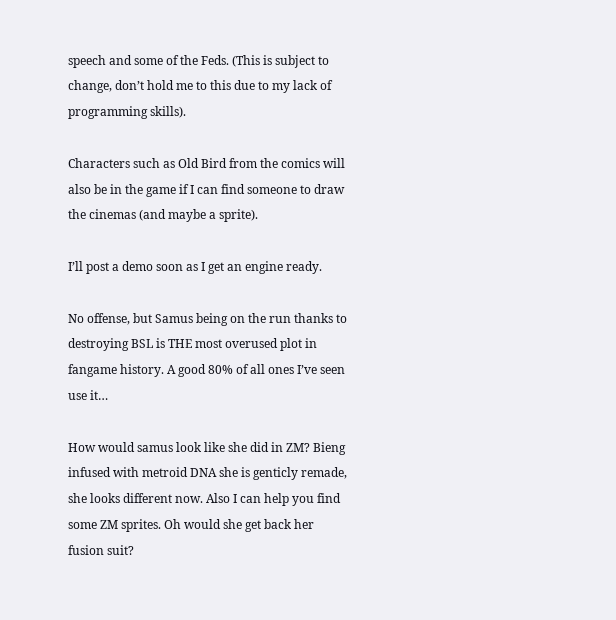speech and some of the Feds. (This is subject to change, don’t hold me to this due to my lack of programming skills).

Characters such as Old Bird from the comics will also be in the game if I can find someone to draw the cinemas (and maybe a sprite).

I’ll post a demo soon as I get an engine ready.

No offense, but Samus being on the run thanks to destroying BSL is THE most overused plot in fangame history. A good 80% of all ones I’ve seen use it…

How would samus look like she did in ZM? Bieng infused with metroid DNA she is genticly remade, she looks different now. Also I can help you find some ZM sprites. Oh would she get back her fusion suit?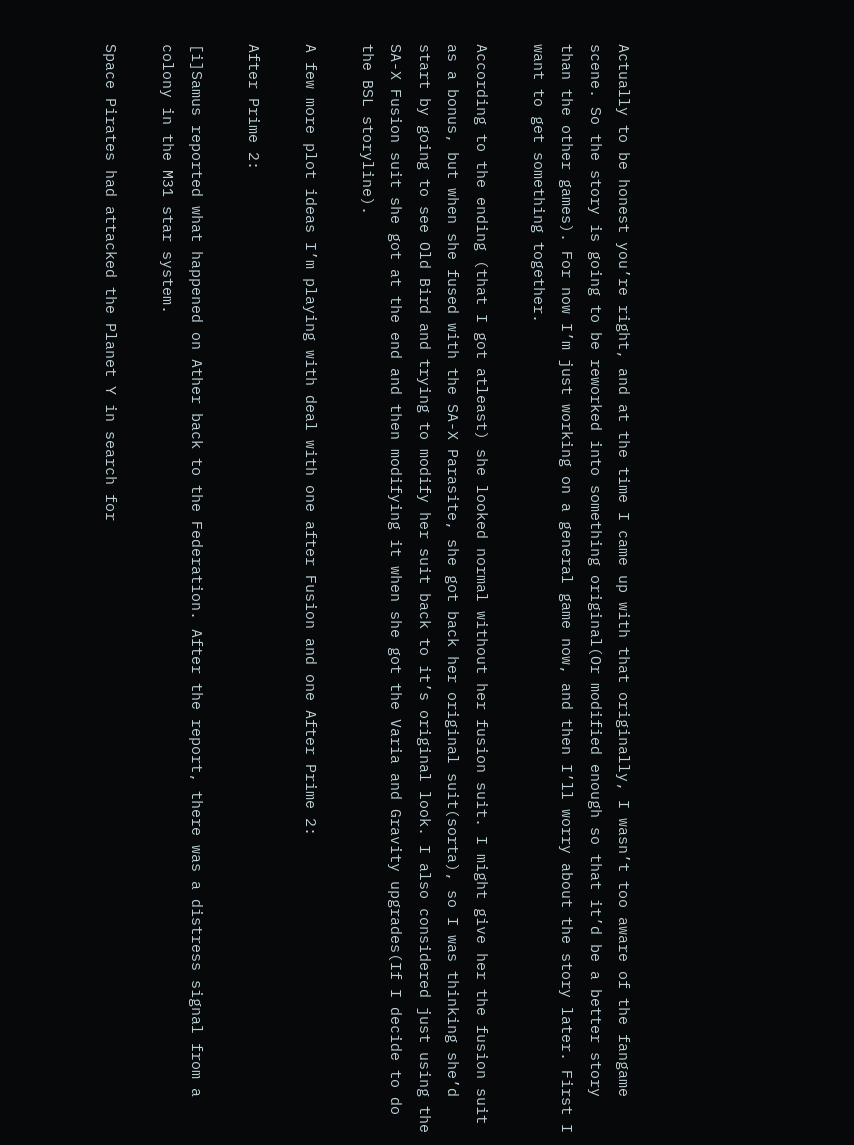Actually to be honest you’re right, and at the time I came up with that originally, I wasn’t too aware of the fangame scene. So the story is going to be reworked into something original(Or modified enough so that it’d be a better story than the other games). For now I’m just working on a general game now, and then I’ll worry about the story later. First I want to get something together.

According to the ending (that I got atleast) she looked normal without her fusion suit. I might give her the fusion suit as a bonus, but when she fused with the SA-X Parasite, she got back her original suit(sorta), so I was thinking she’d start by going to see Old Bird and trying to modify her suit back to it’s original look. I also considered just using the SA-X Fusion suit she got at the end and then modifying it when she got the Varia and Gravity upgrades(If I decide to do the BSL storyline).

A few more plot ideas I’m playing with deal with one after Fusion and one After Prime 2:

After Prime 2:

[i]Samus reported what happened on Ather back to the Federation. After the report, there was a distress signal from a colony in the M31 star system.

Space Pirates had attacked the Planet Y in search for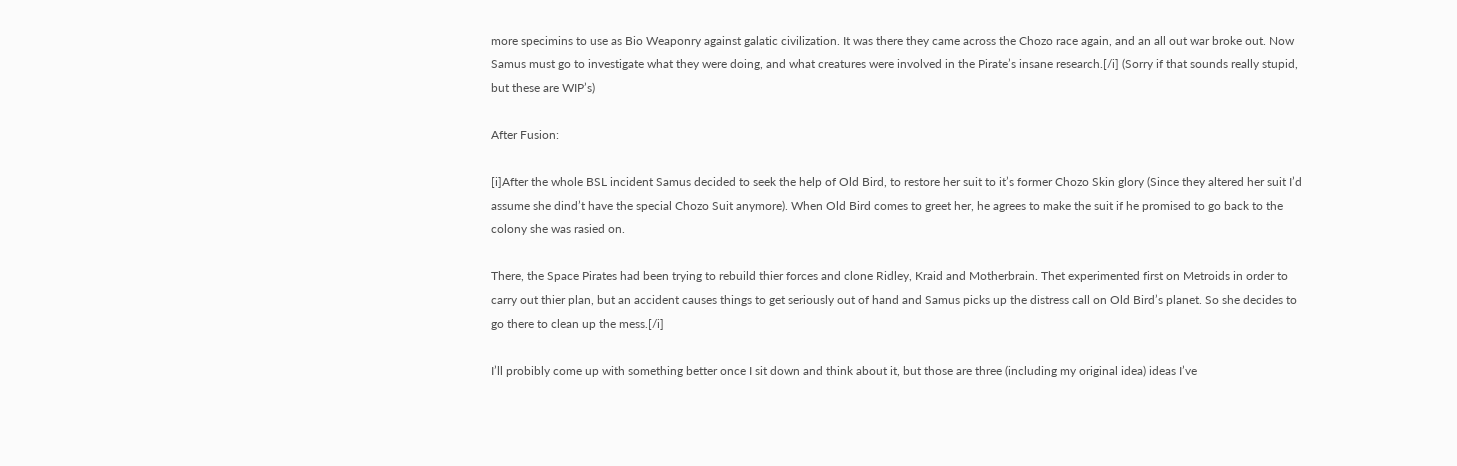more specimins to use as Bio Weaponry against galatic civilization. It was there they came across the Chozo race again, and an all out war broke out. Now Samus must go to investigate what they were doing, and what creatures were involved in the Pirate’s insane research.[/i] (Sorry if that sounds really stupid, but these are WIP’s)

After Fusion:

[i]After the whole BSL incident Samus decided to seek the help of Old Bird, to restore her suit to it’s former Chozo Skin glory (Since they altered her suit I’d assume she dind’t have the special Chozo Suit anymore). When Old Bird comes to greet her, he agrees to make the suit if he promised to go back to the colony she was rasied on.

There, the Space Pirates had been trying to rebuild thier forces and clone Ridley, Kraid and Motherbrain. Thet experimented first on Metroids in order to carry out thier plan, but an accident causes things to get seriously out of hand and Samus picks up the distress call on Old Bird’s planet. So she decides to go there to clean up the mess.[/i]

I’ll probibly come up with something better once I sit down and think about it, but those are three (including my original idea) ideas I’ve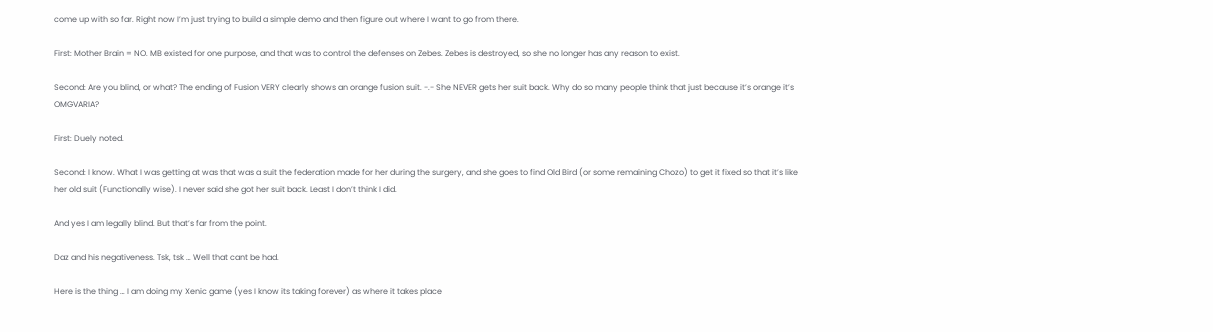come up with so far. Right now I’m just trying to build a simple demo and then figure out where I want to go from there.

First: Mother Brain = NO. MB existed for one purpose, and that was to control the defenses on Zebes. Zebes is destroyed, so she no longer has any reason to exist.

Second: Are you blind, or what? The ending of Fusion VERY clearly shows an orange fusion suit. -.- She NEVER gets her suit back. Why do so many people think that just because it’s orange it’s OMGVARIA?

First: Duely noted.

Second: I know. What I was getting at was that was a suit the federation made for her during the surgery, and she goes to find Old Bird (or some remaining Chozo) to get it fixed so that it’s like her old suit (Functionally wise). I never said she got her suit back. Least I don’t think I did.

And yes I am legally blind. But that’s far from the point.

Daz and his negativeness. Tsk, tsk … Well that cant be had.

Here is the thing … I am doing my Xenic game (yes I know its taking forever) as where it takes place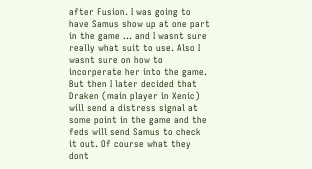after Fusion. I was going to have Samus show up at one part in the game … and I wasnt sure really what suit to use. Also I wasnt sure on how to incorperate her into the game. But then I later decided that Draken (main player in Xenic) will send a distress signal at some point in the game and the feds will send Samus to check it out. Of course what they dont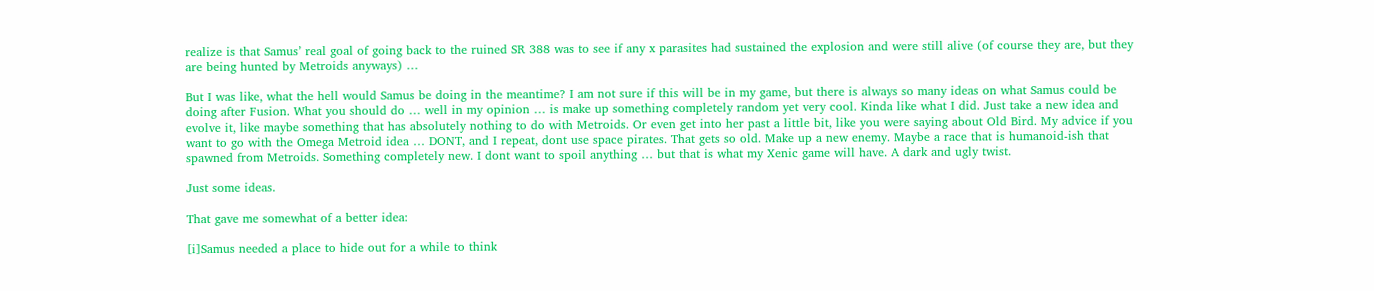realize is that Samus’ real goal of going back to the ruined SR 388 was to see if any x parasites had sustained the explosion and were still alive (of course they are, but they are being hunted by Metroids anyways) …

But I was like, what the hell would Samus be doing in the meantime? I am not sure if this will be in my game, but there is always so many ideas on what Samus could be doing after Fusion. What you should do … well in my opinion … is make up something completely random yet very cool. Kinda like what I did. Just take a new idea and evolve it, like maybe something that has absolutely nothing to do with Metroids. Or even get into her past a little bit, like you were saying about Old Bird. My advice if you want to go with the Omega Metroid idea … DONT, and I repeat, dont use space pirates. That gets so old. Make up a new enemy. Maybe a race that is humanoid-ish that spawned from Metroids. Something completely new. I dont want to spoil anything … but that is what my Xenic game will have. A dark and ugly twist.

Just some ideas.

That gave me somewhat of a better idea:

[i]Samus needed a place to hide out for a while to think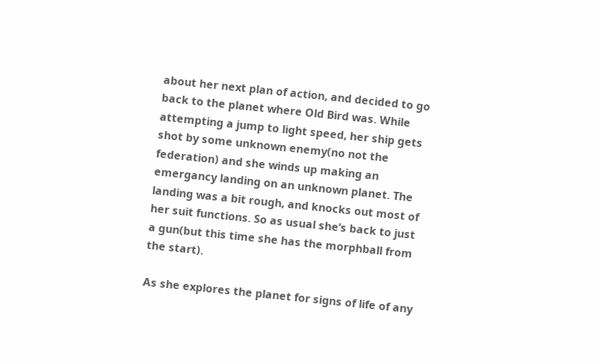about her next plan of action, and decided to go back to the planet where Old Bird was. While attempting a jump to light speed, her ship gets shot by some unknown enemy(no not the federation) and she winds up making an emergancy landing on an unknown planet. The landing was a bit rough, and knocks out most of her suit functions. So as usual she’s back to just a gun(but this time she has the morphball from the start).

As she explores the planet for signs of life of any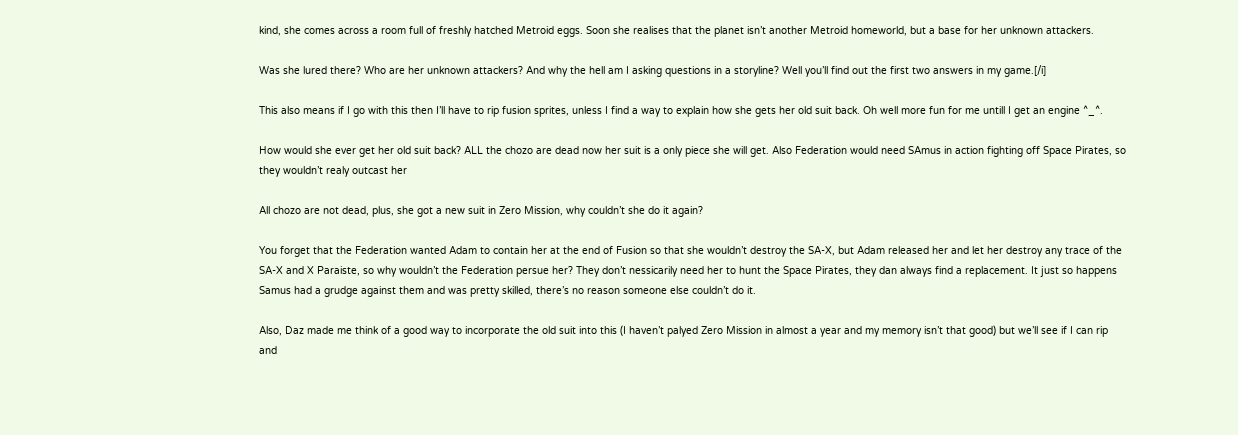kind, she comes across a room full of freshly hatched Metroid eggs. Soon she realises that the planet isn’t another Metroid homeworld, but a base for her unknown attackers.

Was she lured there? Who are her unknown attackers? And why the hell am I asking questions in a storyline? Well you’ll find out the first two answers in my game.[/i]

This also means if I go with this then I’ll have to rip fusion sprites, unless I find a way to explain how she gets her old suit back. Oh well more fun for me untill I get an engine ^_^.

How would she ever get her old suit back? ALL the chozo are dead now her suit is a only piece she will get. Also Federation would need SAmus in action fighting off Space Pirates, so they wouldn’t realy outcast her

All chozo are not dead, plus, she got a new suit in Zero Mission, why couldn’t she do it again?

You forget that the Federation wanted Adam to contain her at the end of Fusion so that she wouldn’t destroy the SA-X, but Adam released her and let her destroy any trace of the SA-X and X Paraiste, so why wouldn’t the Federation persue her? They don’t nessicarily need her to hunt the Space Pirates, they dan always find a replacement. It just so happens Samus had a grudge against them and was pretty skilled, there’s no reason someone else couldn’t do it.

Also, Daz made me think of a good way to incorporate the old suit into this (I haven’t palyed Zero Mission in almost a year and my memory isn’t that good) but we’ll see if I can rip and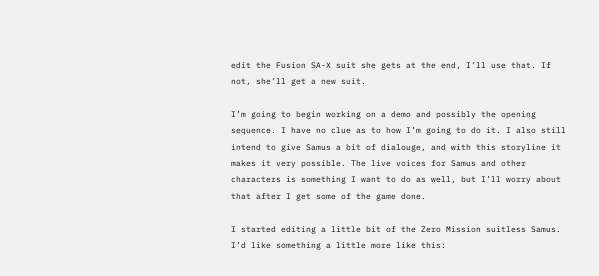edit the Fusion SA-X suit she gets at the end, I’ll use that. If not, she’ll get a new suit.

I’m going to begin working on a demo and possibly the opening sequence. I have no clue as to how I’m going to do it. I also still intend to give Samus a bit of dialouge, and with this storyline it makes it very possible. The live voices for Samus and other characters is something I want to do as well, but I’ll worry about that after I get some of the game done.

I started editing a little bit of the Zero Mission suitless Samus. I’d like something a little more like this: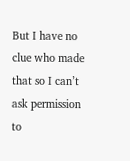But I have no clue who made that so I can’t ask permission to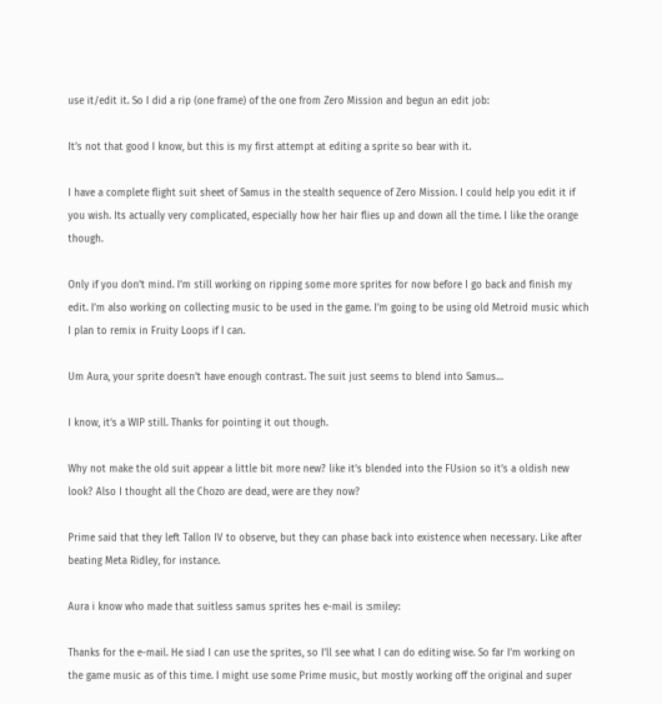use it/edit it. So I did a rip (one frame) of the one from Zero Mission and begun an edit job:

It’s not that good I know, but this is my first attempt at editing a sprite so bear with it.

I have a complete flight suit sheet of Samus in the stealth sequence of Zero Mission. I could help you edit it if you wish. Its actually very complicated, especially how her hair flies up and down all the time. I like the orange though.

Only if you don’t mind. I’m still working on ripping some more sprites for now before I go back and finish my edit. I’m also working on collecting music to be used in the game. I’m going to be using old Metroid music which I plan to remix in Fruity Loops if I can.

Um Aura, your sprite doesn’t have enough contrast. The suit just seems to blend into Samus…

I know, it’s a WIP still. Thanks for pointing it out though.

Why not make the old suit appear a little bit more new? like it’s blended into the FUsion so it’s a oldish new look? Also I thought all the Chozo are dead, were are they now?

Prime said that they left Tallon IV to observe, but they can phase back into existence when necessary. Like after beating Meta Ridley, for instance.

Aura i know who made that suitless samus sprites hes e-mail is :smiley:

Thanks for the e-mail. He siad I can use the sprites, so I’ll see what I can do editing wise. So far I’m working on the game music as of this time. I might use some Prime music, but mostly working off the original and super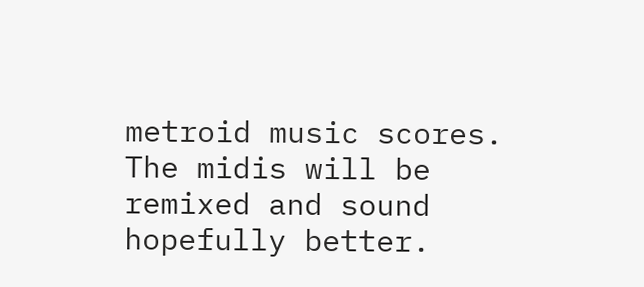metroid music scores. The midis will be remixed and sound hopefully better.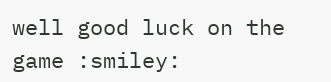well good luck on the game :smiley: